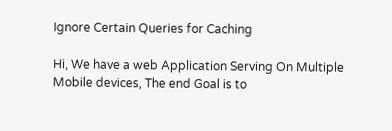Ignore Certain Queries for Caching

Hi, We have a web Application Serving On Multiple Mobile devices, The end Goal is to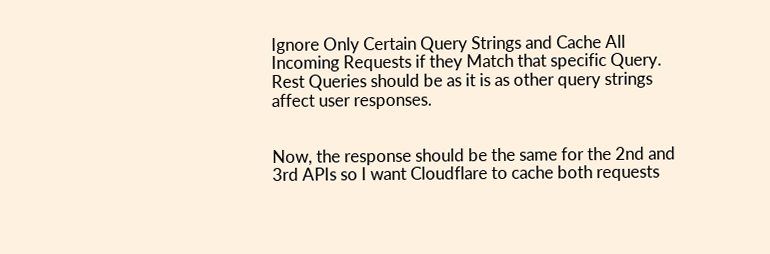Ignore Only Certain Query Strings and Cache All Incoming Requests if they Match that specific Query. Rest Queries should be as it is as other query strings affect user responses.


Now, the response should be the same for the 2nd and 3rd APIs so I want Cloudflare to cache both requests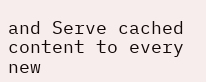and Serve cached content to every new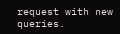request with new queries.